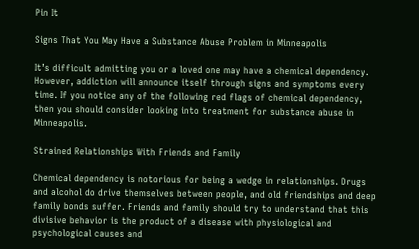Pin It

Signs That You May Have a Substance Abuse Problem in Minneapolis

It’s difficult admitting you or a loved one may have a chemical dependency. However, addiction will announce itself through signs and symptoms every time. If you notice any of the following red flags of chemical dependency, then you should consider looking into treatment for substance abuse in Minneapolis.

Strained Relationships With Friends and Family

Chemical dependency is notorious for being a wedge in relationships. Drugs and alcohol do drive themselves between people, and old friendships and deep family bonds suffer. Friends and family should try to understand that this divisive behavior is the product of a disease with physiological and psychological causes and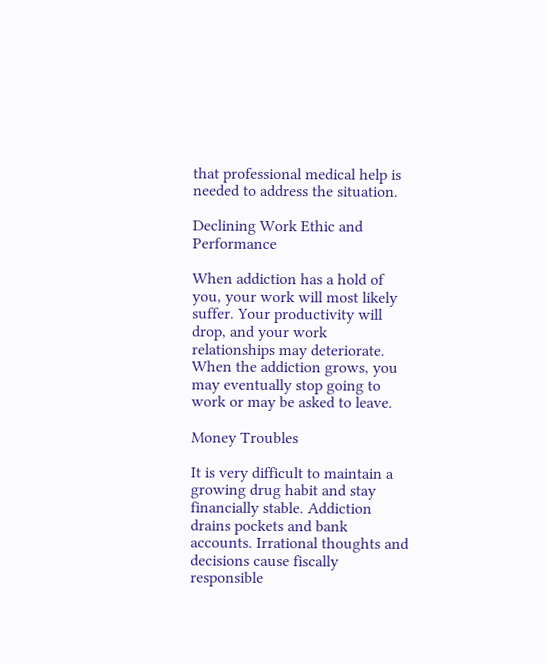that professional medical help is needed to address the situation.

Declining Work Ethic and Performance

When addiction has a hold of you, your work will most likely suffer. Your productivity will drop, and your work relationships may deteriorate. When the addiction grows, you may eventually stop going to work or may be asked to leave.

Money Troubles

It is very difficult to maintain a growing drug habit and stay financially stable. Addiction drains pockets and bank accounts. Irrational thoughts and decisions cause fiscally responsible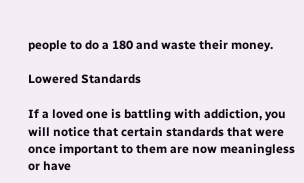people to do a 180 and waste their money.

Lowered Standards

If a loved one is battling with addiction, you will notice that certain standards that were once important to them are now meaningless or have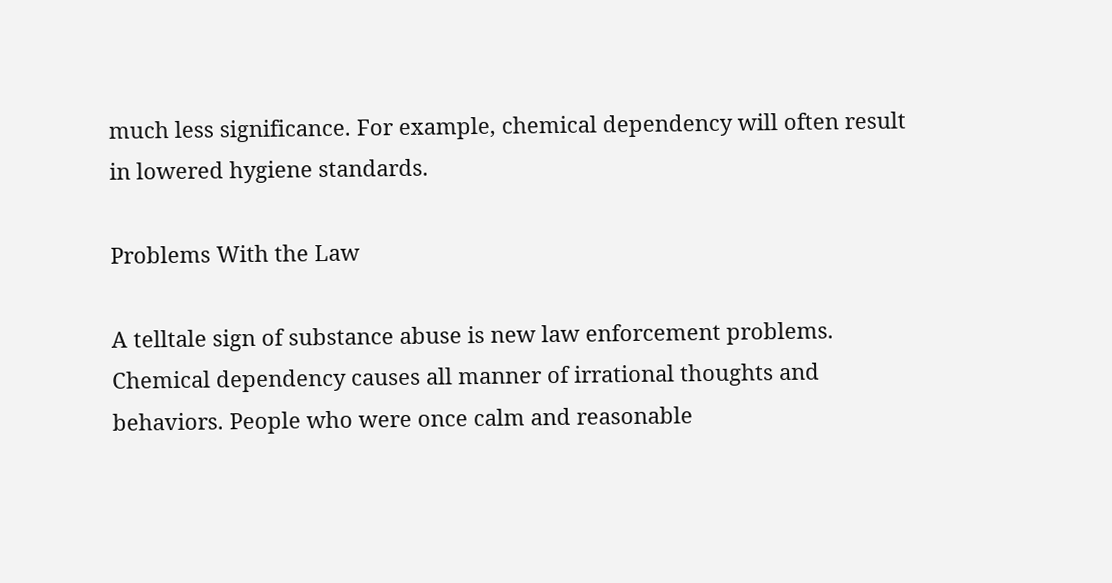much less significance. For example, chemical dependency will often result in lowered hygiene standards.

Problems With the Law

A telltale sign of substance abuse is new law enforcement problems. Chemical dependency causes all manner of irrational thoughts and behaviors. People who were once calm and reasonable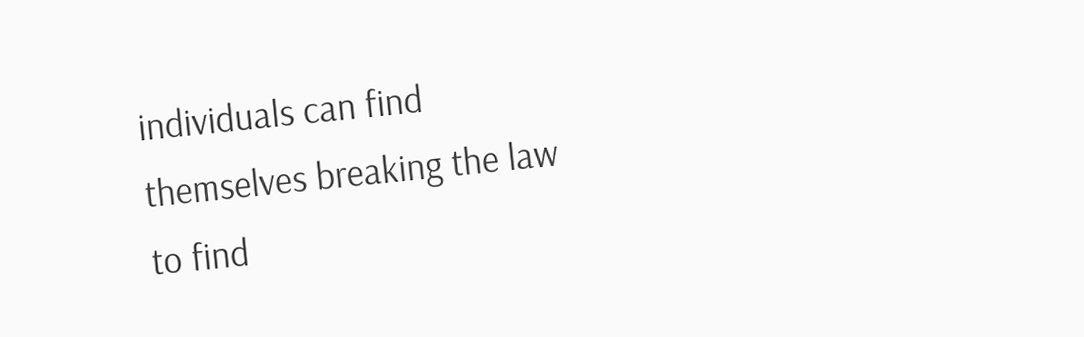individuals can find themselves breaking the law to find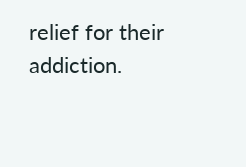relief for their addiction.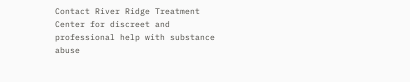Contact River Ridge Treatment Center for discreet and professional help with substance abuse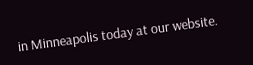in Minneapolis today at our website.